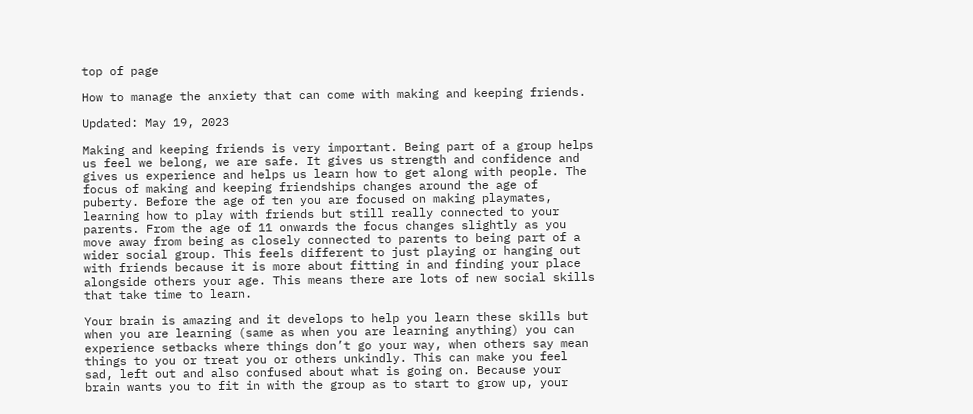top of page

How to manage the anxiety that can come with making and keeping friends.

Updated: May 19, 2023

Making and keeping friends is very important. Being part of a group helps us feel we belong, we are safe. It gives us strength and confidence and gives us experience and helps us learn how to get along with people. The focus of making and keeping friendships changes around the age of puberty. Before the age of ten you are focused on making playmates, learning how to play with friends but still really connected to your parents. From the age of 11 onwards the focus changes slightly as you move away from being as closely connected to parents to being part of a wider social group. This feels different to just playing or hanging out with friends because it is more about fitting in and finding your place alongside others your age. This means there are lots of new social skills that take time to learn.

Your brain is amazing and it develops to help you learn these skills but when you are learning (same as when you are learning anything) you can experience setbacks where things don’t go your way, when others say mean things to you or treat you or others unkindly. This can make you feel sad, left out and also confused about what is going on. Because your brain wants you to fit in with the group as to start to grow up, your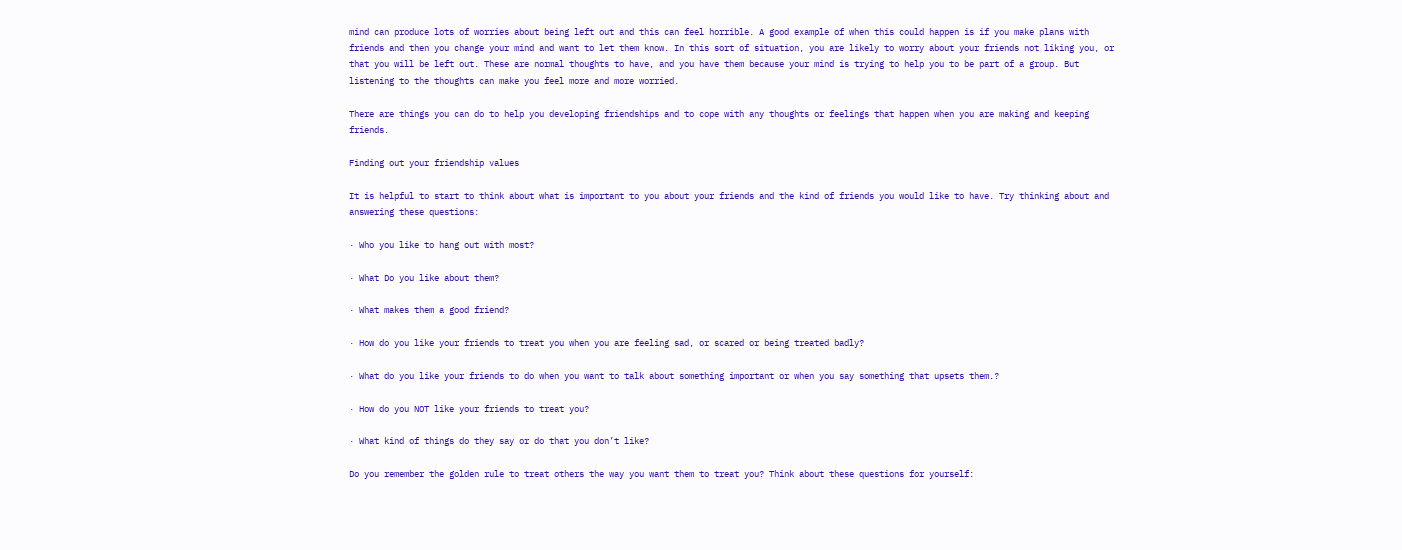mind can produce lots of worries about being left out and this can feel horrible. A good example of when this could happen is if you make plans with friends and then you change your mind and want to let them know. In this sort of situation, you are likely to worry about your friends not liking you, or that you will be left out. These are normal thoughts to have, and you have them because your mind is trying to help you to be part of a group. But listening to the thoughts can make you feel more and more worried.

There are things you can do to help you developing friendships and to cope with any thoughts or feelings that happen when you are making and keeping friends.

Finding out your friendship values

It is helpful to start to think about what is important to you about your friends and the kind of friends you would like to have. Try thinking about and answering these questions:

· Who you like to hang out with most?

· What Do you like about them?

· What makes them a good friend?

· How do you like your friends to treat you when you are feeling sad, or scared or being treated badly?

· What do you like your friends to do when you want to talk about something important or when you say something that upsets them.?

· How do you NOT like your friends to treat you?

· What kind of things do they say or do that you don’t like?

Do you remember the golden rule to treat others the way you want them to treat you? Think about these questions for yourself: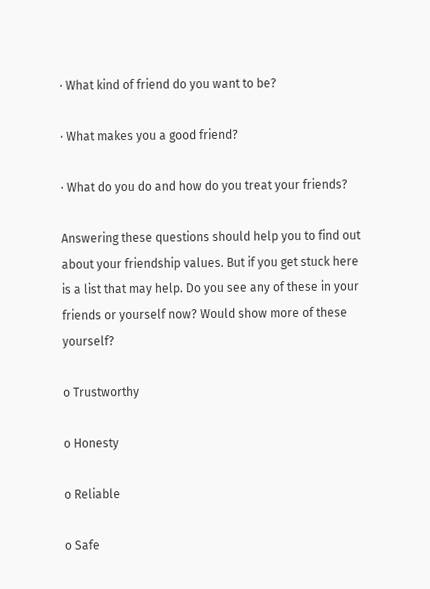· What kind of friend do you want to be?

· What makes you a good friend?

· What do you do and how do you treat your friends?

Answering these questions should help you to find out about your friendship values. But if you get stuck here is a list that may help. Do you see any of these in your friends or yourself now? Would show more of these yourself?

o Trustworthy

o Honesty

o Reliable

o Safe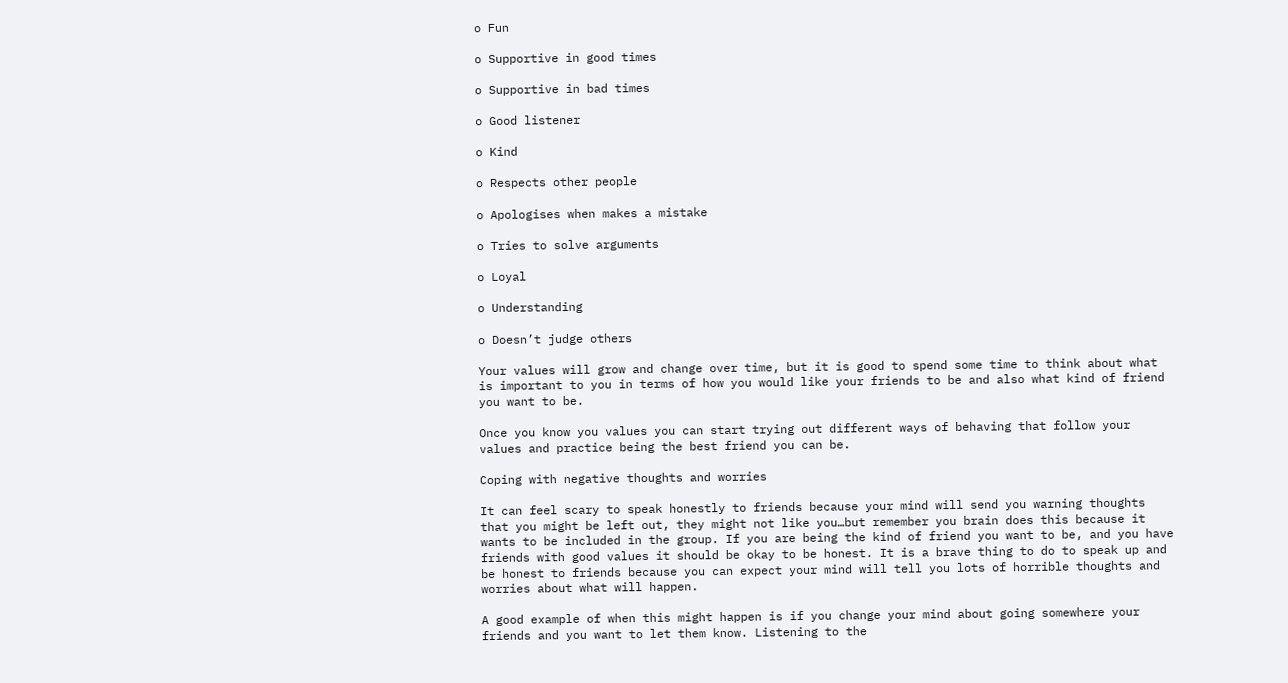o Fun

o Supportive in good times

o Supportive in bad times

o Good listener

o Kind

o Respects other people

o Apologises when makes a mistake

o Tries to solve arguments

o Loyal

o Understanding

o Doesn’t judge others

Your values will grow and change over time, but it is good to spend some time to think about what is important to you in terms of how you would like your friends to be and also what kind of friend you want to be.

Once you know you values you can start trying out different ways of behaving that follow your values and practice being the best friend you can be.

Coping with negative thoughts and worries

It can feel scary to speak honestly to friends because your mind will send you warning thoughts that you might be left out, they might not like you…but remember you brain does this because it wants to be included in the group. If you are being the kind of friend you want to be, and you have friends with good values it should be okay to be honest. It is a brave thing to do to speak up and be honest to friends because you can expect your mind will tell you lots of horrible thoughts and worries about what will happen.

A good example of when this might happen is if you change your mind about going somewhere your friends and you want to let them know. Listening to the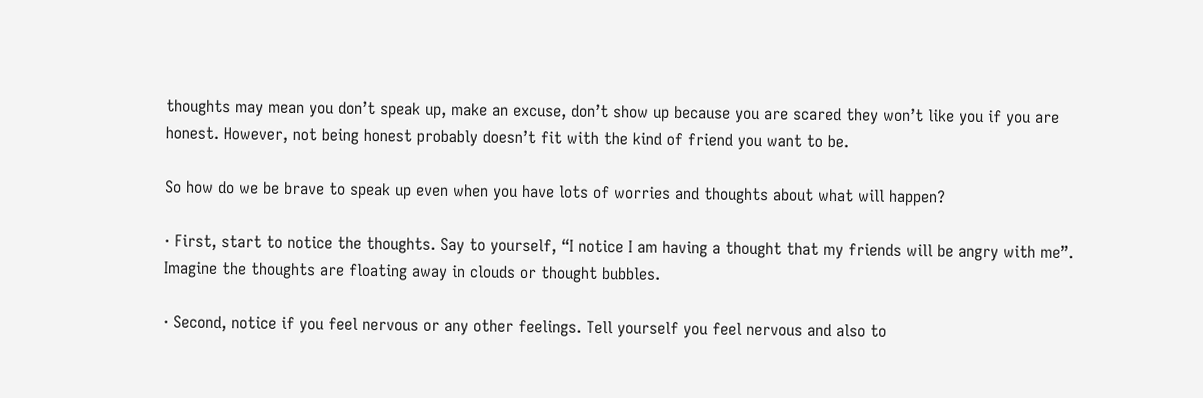thoughts may mean you don’t speak up, make an excuse, don’t show up because you are scared they won’t like you if you are honest. However, not being honest probably doesn’t fit with the kind of friend you want to be.

So how do we be brave to speak up even when you have lots of worries and thoughts about what will happen?

· First, start to notice the thoughts. Say to yourself, “I notice I am having a thought that my friends will be angry with me”. Imagine the thoughts are floating away in clouds or thought bubbles.

· Second, notice if you feel nervous or any other feelings. Tell yourself you feel nervous and also to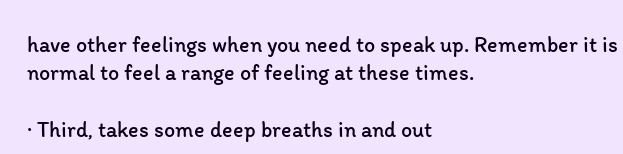have other feelings when you need to speak up. Remember it is normal to feel a range of feeling at these times.

· Third, takes some deep breaths in and out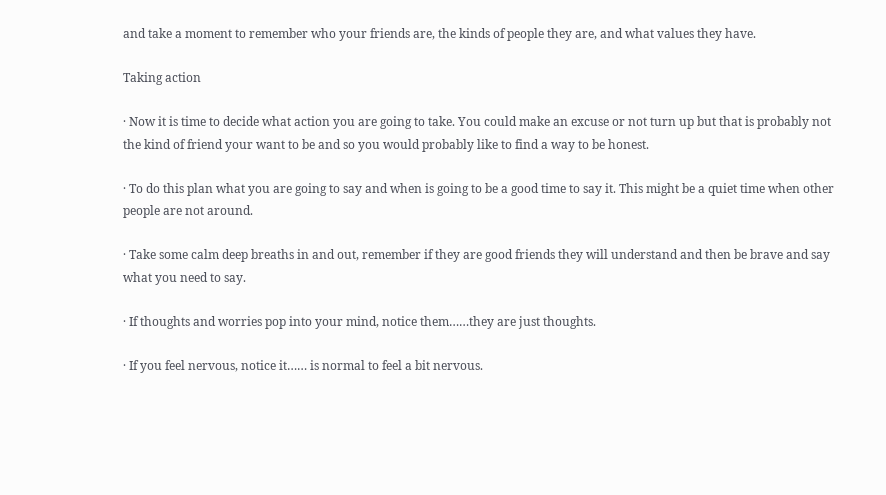and take a moment to remember who your friends are, the kinds of people they are, and what values they have.

Taking action

· Now it is time to decide what action you are going to take. You could make an excuse or not turn up but that is probably not the kind of friend your want to be and so you would probably like to find a way to be honest.

· To do this plan what you are going to say and when is going to be a good time to say it. This might be a quiet time when other people are not around.

· Take some calm deep breaths in and out, remember if they are good friends they will understand and then be brave and say what you need to say.

· If thoughts and worries pop into your mind, notice them……they are just thoughts.

· If you feel nervous, notice it…… is normal to feel a bit nervous.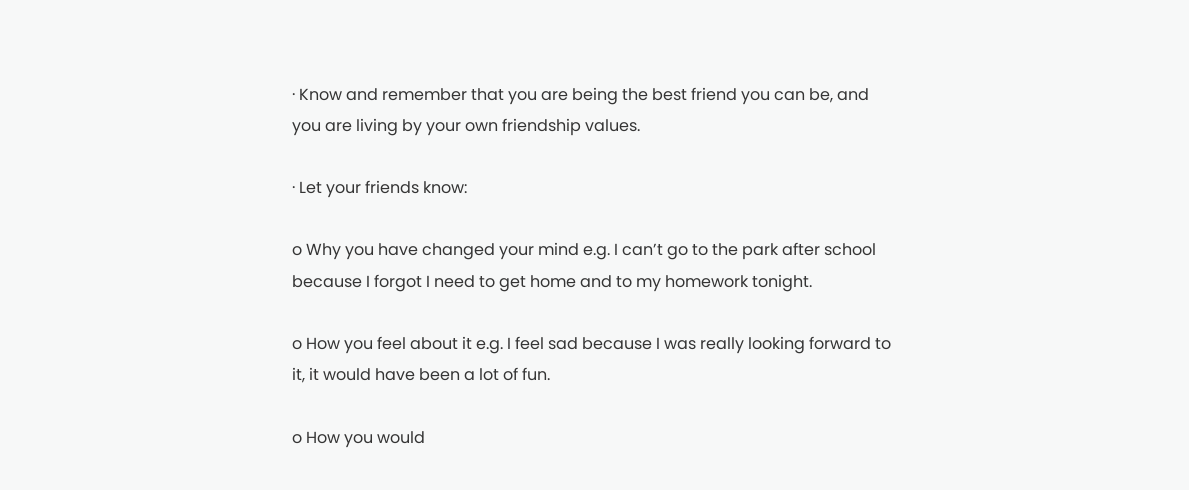· Know and remember that you are being the best friend you can be, and you are living by your own friendship values.

· Let your friends know:

o Why you have changed your mind e.g. I can’t go to the park after school because I forgot I need to get home and to my homework tonight.

o How you feel about it e.g. I feel sad because I was really looking forward to it, it would have been a lot of fun.

o How you would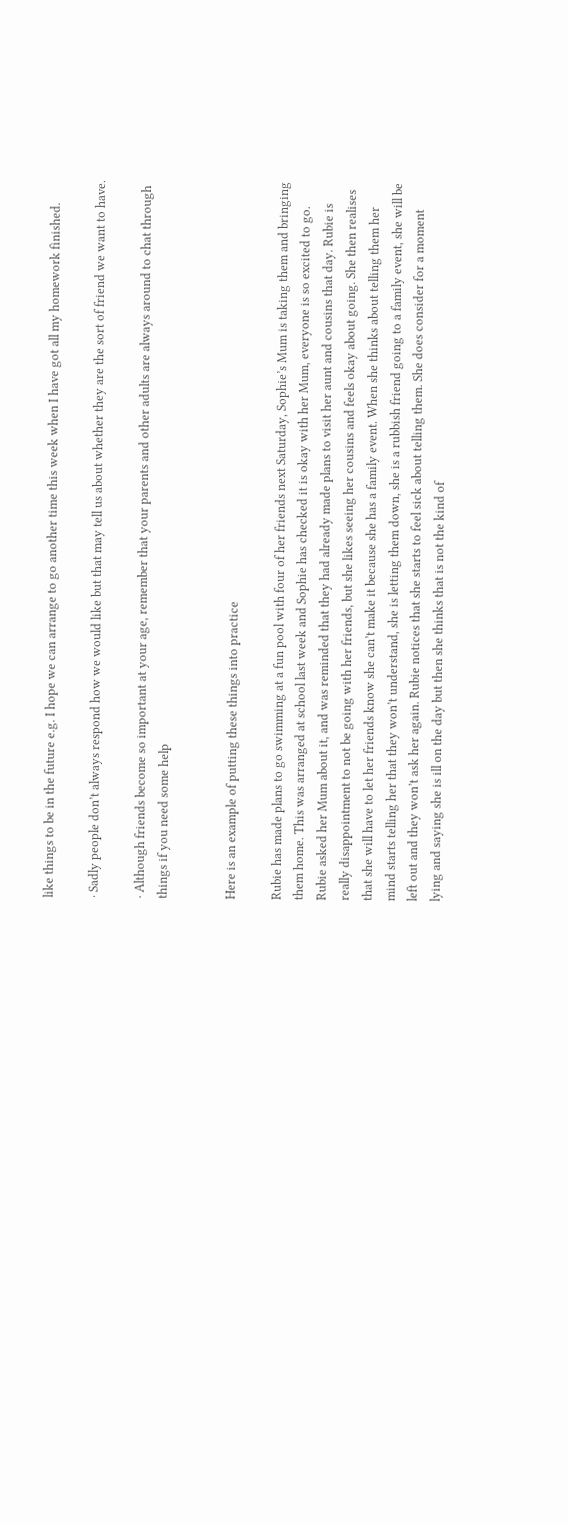like things to be in the future e.g. I hope we can arrange to go another time this week when I have got all my homework finished.

· Sadly people don’t always respond how we would like but that may tell us about whether they are the sort of friend we want to have.

· Although friends become so important at your age, remember that your parents and other adults are always around to chat through things if you need some help


Here is an example of putting these things into practice

Rubie has made plans to go swimming at a fun pool with four of her friends next Saturday, Sophie’s Mum is taking them and bringing them home. This was arranged at school last week and Sophie has checked it is okay with her Mum, everyone is so excited to go. Rubie asked her Mum about it, and was reminded that they had already made plans to visit her aunt and cousins that day. Rubie is really disappointment to not be going with her friends, but she likes seeing her cousins and feels okay about going. She then realises that she will have to let her friends know she can’t make it because she has a family event. When she thinks about telling them her mind starts telling her that they won’t understand, she is letting them down, she is a rubbish friend going to a family event, she will be left out and they won’t ask her again. Rubie notices that she starts to feel sick about telling them. She does consider for a moment lying and saying she is ill on the day but then she thinks that is not the kind of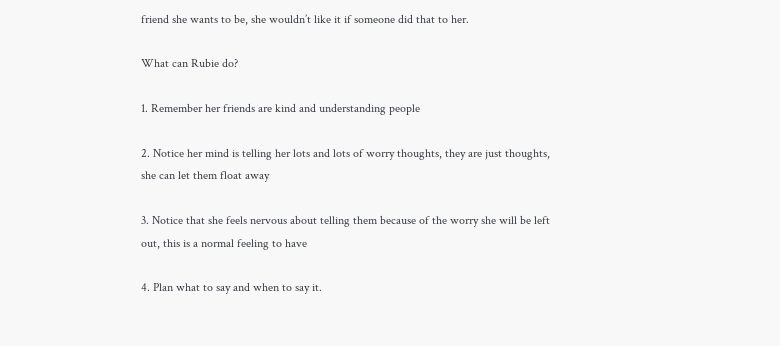friend she wants to be, she wouldn’t like it if someone did that to her.

What can Rubie do?

1. Remember her friends are kind and understanding people

2. Notice her mind is telling her lots and lots of worry thoughts, they are just thoughts, she can let them float away

3. Notice that she feels nervous about telling them because of the worry she will be left out, this is a normal feeling to have

4. Plan what to say and when to say it.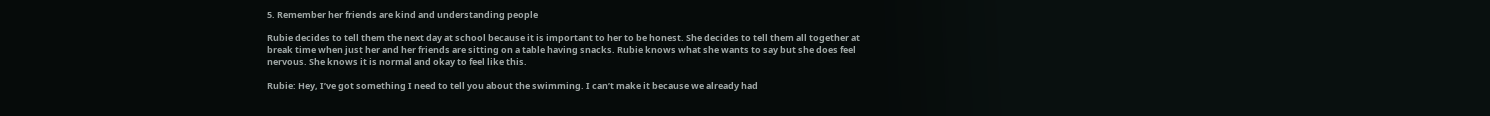5. Remember her friends are kind and understanding people

Rubie decides to tell them the next day at school because it is important to her to be honest. She decides to tell them all together at break time when just her and her friends are sitting on a table having snacks. Rubie knows what she wants to say but she does feel nervous. She knows it is normal and okay to feel like this.

Rubie: Hey, I’ve got something I need to tell you about the swimming. I can’t make it because we already had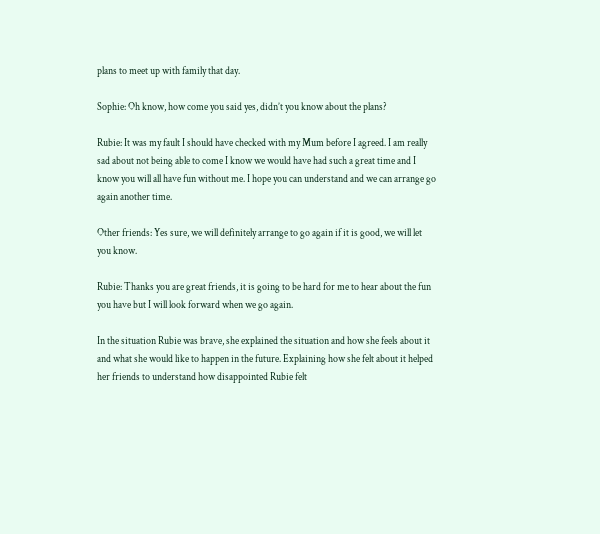plans to meet up with family that day.

Sophie: Oh know, how come you said yes, didn’t you know about the plans?

Rubie: It was my fault I should have checked with my Mum before I agreed. I am really sad about not being able to come I know we would have had such a great time and I know you will all have fun without me. I hope you can understand and we can arrange go again another time.

Other friends: Yes sure, we will definitely arrange to go again if it is good, we will let you know.

Rubie: Thanks you are great friends, it is going to be hard for me to hear about the fun you have but I will look forward when we go again.

In the situation Rubie was brave, she explained the situation and how she feels about it and what she would like to happen in the future. Explaining how she felt about it helped her friends to understand how disappointed Rubie felt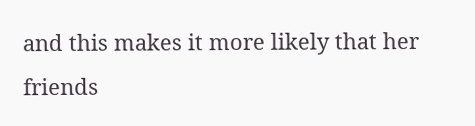and this makes it more likely that her friends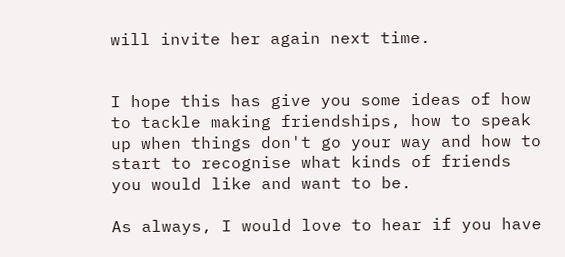will invite her again next time.


I hope this has give you some ideas of how to tackle making friendships, how to speak up when things don't go your way and how to start to recognise what kinds of friends you would like and want to be.

As always, I would love to hear if you have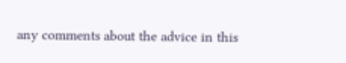any comments about the advice in this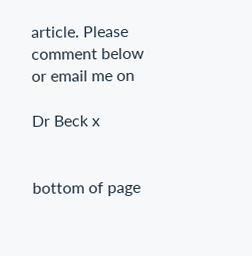article. Please comment below or email me on

Dr Beck x


bottom of page